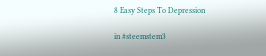8 Easy Steps To Depression

in #steemstem3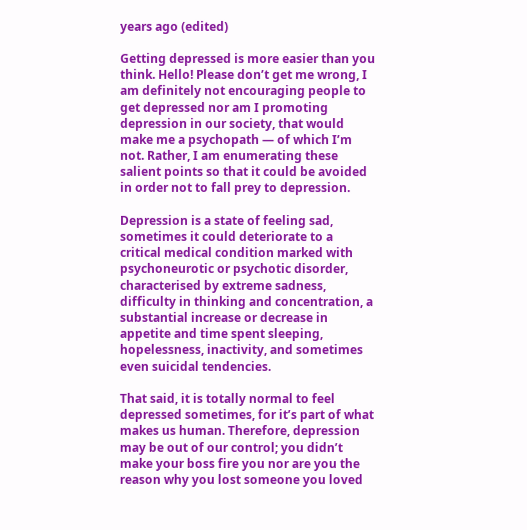years ago (edited)

Getting depressed is more easier than you think. Hello! Please don’t get me wrong, I am definitely not encouraging people to get depressed nor am I promoting depression in our society, that would make me a psychopath — of which I’m not. Rather, I am enumerating these salient points so that it could be avoided in order not to fall prey to depression.

Depression is a state of feeling sad, sometimes it could deteriorate to a critical medical condition marked with psychoneurotic or psychotic disorder, characterised by extreme sadness, difficulty in thinking and concentration, a substantial increase or decrease in appetite and time spent sleeping, hopelessness, inactivity, and sometimes even suicidal tendencies.

That said, it is totally normal to feel depressed sometimes, for it’s part of what makes us human. Therefore, depression may be out of our control; you didn’t make your boss fire you nor are you the reason why you lost someone you loved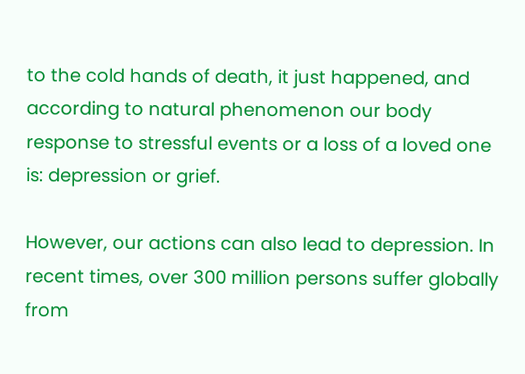to the cold hands of death, it just happened, and according to natural phenomenon our body response to stressful events or a loss of a loved one is: depression or grief.

However, our actions can also lead to depression. In recent times, over 300 million persons suffer globally from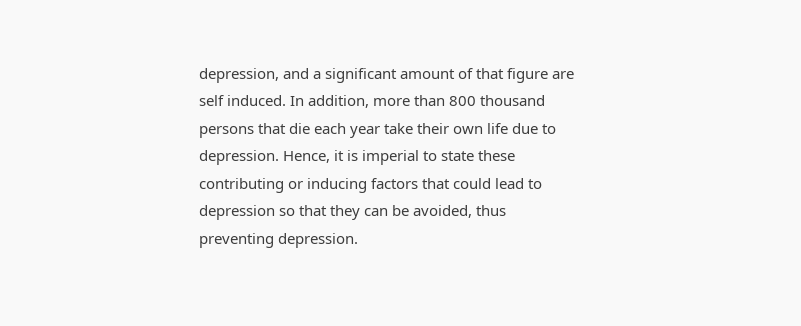depression, and a significant amount of that figure are self induced. In addition, more than 800 thousand persons that die each year take their own life due to depression. Hence, it is imperial to state these contributing or inducing factors that could lead to depression so that they can be avoided, thus preventing depression.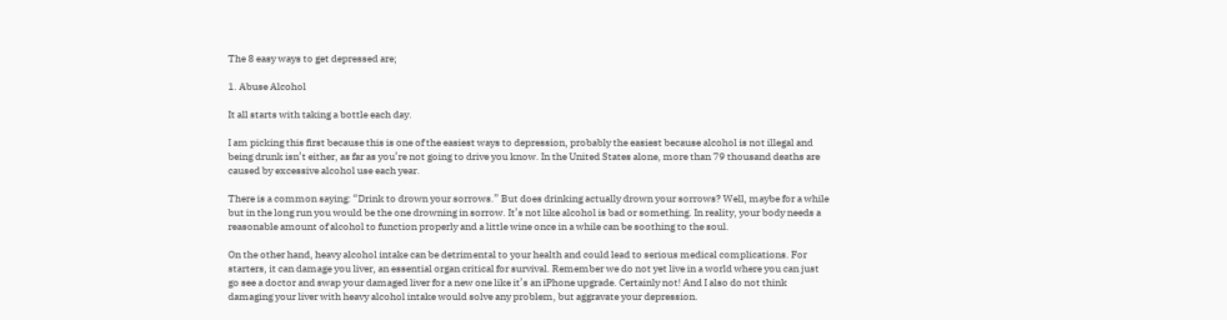The 8 easy ways to get depressed are;

1. Abuse Alcohol

It all starts with taking a bottle each day.

I am picking this first because this is one of the easiest ways to depression, probably the easiest because alcohol is not illegal and being drunk isn’t either, as far as you’re not going to drive you know. In the United States alone, more than 79 thousand deaths are caused by excessive alcohol use each year.

There is a common saying: “Drink to drown your sorrows.” But does drinking actually drown your sorrows? Well, maybe for a while but in the long run you would be the one drowning in sorrow. It’s not like alcohol is bad or something. In reality, your body needs a reasonable amount of alcohol to function properly and a little wine once in a while can be soothing to the soul.

On the other hand, heavy alcohol intake can be detrimental to your health and could lead to serious medical complications. For starters, it can damage you liver, an essential organ critical for survival. Remember we do not yet live in a world where you can just go see a doctor and swap your damaged liver for a new one like it’s an iPhone upgrade. Certainly not! And I also do not think damaging your liver with heavy alcohol intake would solve any problem, but aggravate your depression.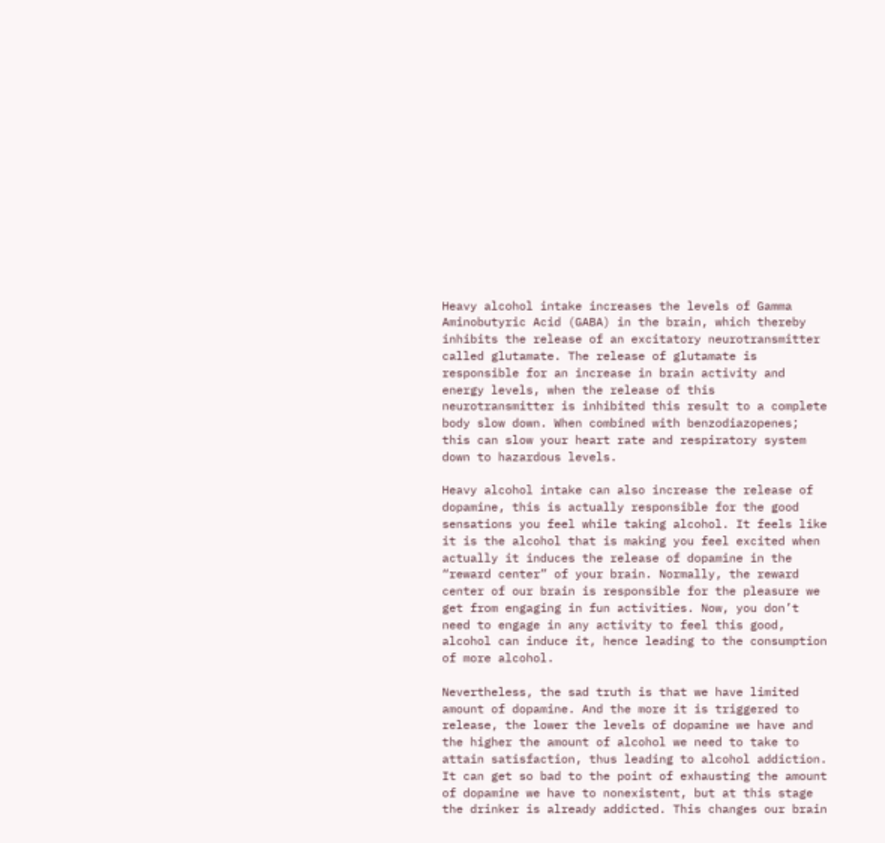Heavy alcohol intake increases the levels of Gamma Aminobutyric Acid (GABA) in the brain, which thereby inhibits the release of an excitatory neurotransmitter called glutamate. The release of glutamate is responsible for an increase in brain activity and energy levels, when the release of this neurotransmitter is inhibited this result to a complete body slow down. When combined with benzodiazopenes; this can slow your heart rate and respiratory system down to hazardous levels.

Heavy alcohol intake can also increase the release of dopamine, this is actually responsible for the good sensations you feel while taking alcohol. It feels like it is the alcohol that is making you feel excited when actually it induces the release of dopamine in the “reward center” of your brain. Normally, the reward center of our brain is responsible for the pleasure we get from engaging in fun activities. Now, you don’t need to engage in any activity to feel this good, alcohol can induce it, hence leading to the consumption of more alcohol.

Nevertheless, the sad truth is that we have limited amount of dopamine. And the more it is triggered to release, the lower the levels of dopamine we have and the higher the amount of alcohol we need to take to attain satisfaction, thus leading to alcohol addiction. It can get so bad to the point of exhausting the amount of dopamine we have to nonexistent, but at this stage the drinker is already addicted. This changes our brain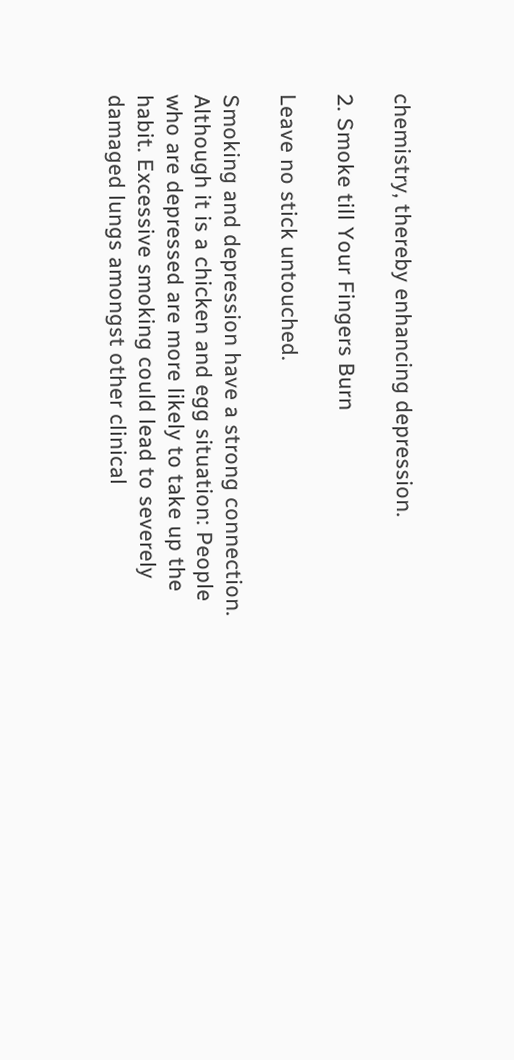chemistry, thereby enhancing depression.

2. Smoke till Your Fingers Burn

Leave no stick untouched.

Smoking and depression have a strong connection. Although it is a chicken and egg situation: People who are depressed are more likely to take up the habit. Excessive smoking could lead to severely damaged lungs amongst other clinical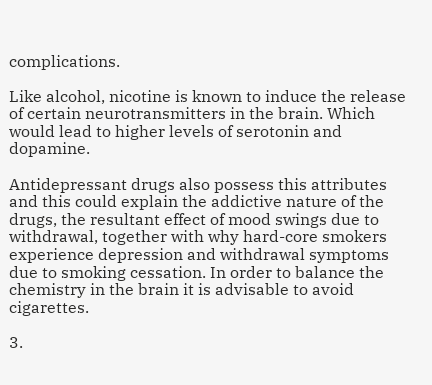complications.

Like alcohol, nicotine is known to induce the release of certain neurotransmitters in the brain. Which would lead to higher levels of serotonin and dopamine.

Antidepressant drugs also possess this attributes and this could explain the addictive nature of the drugs, the resultant effect of mood swings due to withdrawal, together with why hard-core smokers experience depression and withdrawal symptoms due to smoking cessation. In order to balance the chemistry in the brain it is advisable to avoid cigarettes.

3.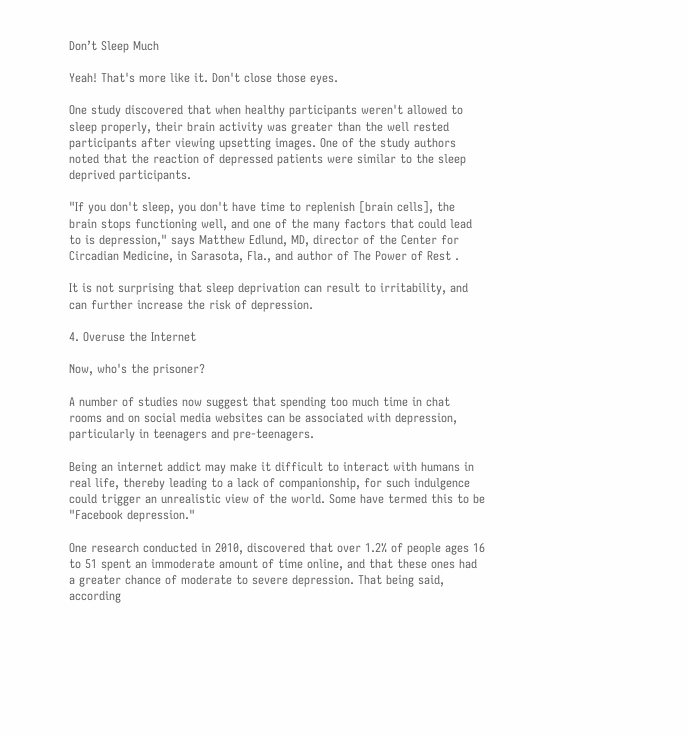Don’t Sleep Much

Yeah! That's more like it. Don't close those eyes.

One study discovered that when healthy participants weren't allowed to sleep properly, their brain activity was greater than the well rested participants after viewing upsetting images. One of the study authors noted that the reaction of depressed patients were similar to the sleep deprived participants.

"If you don't sleep, you don't have time to replenish [brain cells], the brain stops functioning well, and one of the many factors that could lead to is depression," says Matthew Edlund, MD, director of the Center for Circadian Medicine, in Sarasota, Fla., and author of The Power of Rest .

It is not surprising that sleep deprivation can result to irritability, and can further increase the risk of depression.

4. Overuse the Internet

Now, who's the prisoner?

A number of studies now suggest that spending too much time in chat rooms and on social media websites can be associated with depression, particularly in teenagers and pre-teenagers.

Being an internet addict may make it difficult to interact with humans in real life, thereby leading to a lack of companionship, for such indulgence could trigger an unrealistic view of the world. Some have termed this to be "Facebook depression."

One research conducted in 2010, discovered that over 1.2% of people ages 16 to 51 spent an immoderate amount of time online, and that these ones had a greater chance of moderate to severe depression. That being said, according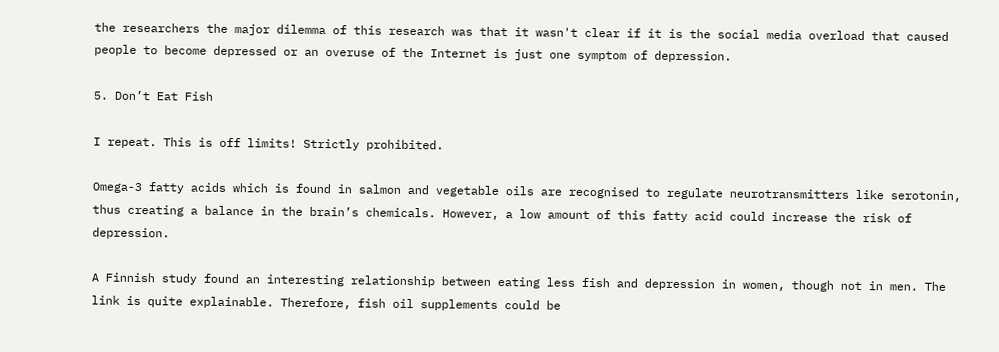the researchers the major dilemma of this research was that it wasn't clear if it is the social media overload that caused people to become depressed or an overuse of the Internet is just one symptom of depression.

5. Don’t Eat Fish

I repeat. This is off limits! Strictly prohibited.

Omega-3 fatty acids which is found in salmon and vegetable oils are recognised to regulate neurotransmitters like serotonin, thus creating a balance in the brain’s chemicals. However, a low amount of this fatty acid could increase the risk of depression.

A Finnish study found an interesting relationship between eating less fish and depression in women, though not in men. The link is quite explainable. Therefore, fish oil supplements could be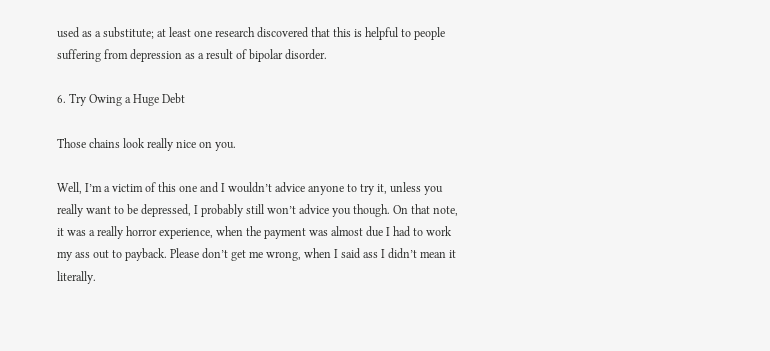used as a substitute; at least one research discovered that this is helpful to people suffering from depression as a result of bipolar disorder.

6. Try Owing a Huge Debt

Those chains look really nice on you.

Well, I’m a victim of this one and I wouldn’t advice anyone to try it, unless you really want to be depressed, I probably still won’t advice you though. On that note, it was a really horror experience, when the payment was almost due I had to work my ass out to payback. Please don’t get me wrong, when I said ass I didn’t mean it literally.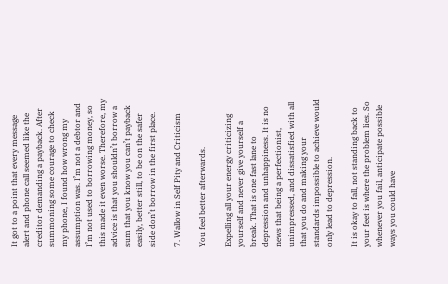It got to a point that every message alert and phone call seemed like the creditor demanding a payback. After summoning some courage to check my phone, I found how wrong my assumption was. I’m not a debtor and I’m not used to borrowing money, so this made it even worse. Therefore, my advice is that you shouldn’t borrow a sum that you know you can’t payback easily, better still, to be on the safer side don’t borrow in the first place.

7. Wallow in Self Pity and Criticism

You feel better afterwards.

Expelling all your energy criticizing yourself and never give yourself a break. That is one fast lane to depression and unhappiness. It is no news that being a perfectionist, unimpressed, and dissatisfied with all that you do and making your standards impossible to achieve would only lead to depression.

It is okay to fall, not standing back to your feet is where the problem lies. So whenever you fail, anticipate possible ways you could have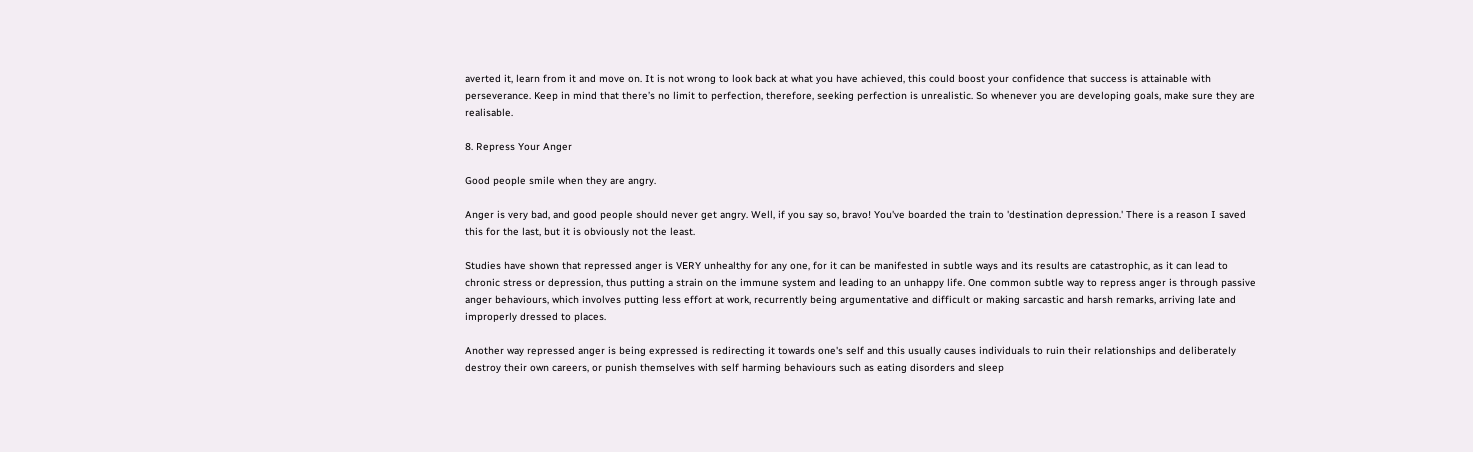averted it, learn from it and move on. It is not wrong to look back at what you have achieved, this could boost your confidence that success is attainable with perseverance. Keep in mind that there’s no limit to perfection, therefore, seeking perfection is unrealistic. So whenever you are developing goals, make sure they are realisable.

8. Repress Your Anger

Good people smile when they are angry.

Anger is very bad, and good people should never get angry. Well, if you say so, bravo! You've boarded the train to 'destination depression.' There is a reason I saved this for the last, but it is obviously not the least.

Studies have shown that repressed anger is VERY unhealthy for any one, for it can be manifested in subtle ways and its results are catastrophic, as it can lead to chronic stress or depression, thus putting a strain on the immune system and leading to an unhappy life. One common subtle way to repress anger is through passive anger behaviours, which involves putting less effort at work, recurrently being argumentative and difficult or making sarcastic and harsh remarks, arriving late and improperly dressed to places.

Another way repressed anger is being expressed is redirecting it towards one's self and this usually causes individuals to ruin their relationships and deliberately destroy their own careers, or punish themselves with self harming behaviours such as eating disorders and sleep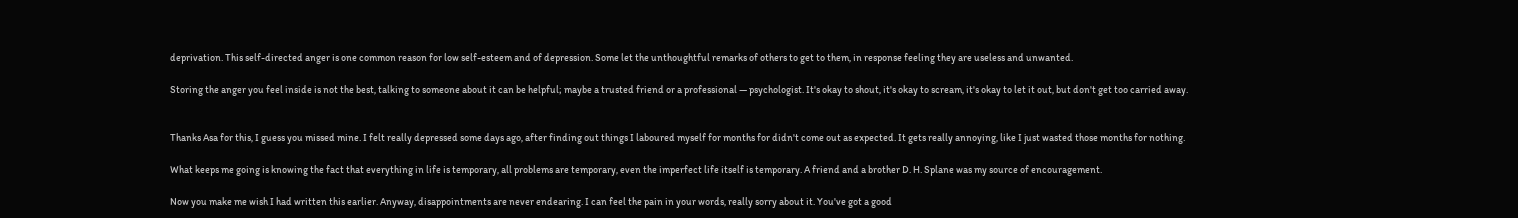deprivation. This self-directed anger is one common reason for low self-esteem and of depression. Some let the unthoughtful remarks of others to get to them, in response feeling they are useless and unwanted.

Storing the anger you feel inside is not the best, talking to someone about it can be helpful; maybe a trusted friend or a professional — psychologist. It's okay to shout, it's okay to scream, it's okay to let it out, but don't get too carried away.


Thanks Asa for this, I guess you missed mine. I felt really depressed some days ago, after finding out things I laboured myself for months for didn't come out as expected. It gets really annoying, like I just wasted those months for nothing.

What keeps me going is knowing the fact that everything in life is temporary, all problems are temporary, even the imperfect life itself is temporary. A friend and a brother D. H. Splane was my source of encouragement.

Now you make me wish I had written this earlier. Anyway, disappointments are never endearing. I can feel the pain in your words, really sorry about it. You've got a good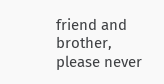friend and brother, please never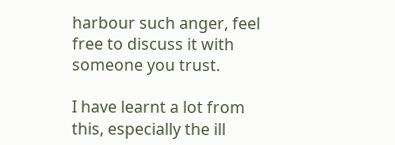harbour such anger, feel free to discuss it with someone you trust.

I have learnt a lot from this, especially the ill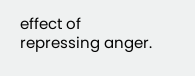effect of repressing anger.